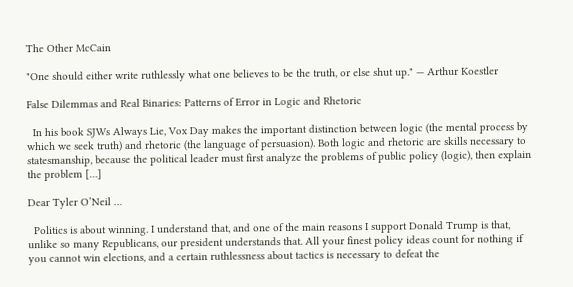The Other McCain

"One should either write ruthlessly what one believes to be the truth, or else shut up." — Arthur Koestler

False Dilemmas and Real Binaries: Patterns of Error in Logic and Rhetoric

  In his book SJWs Always Lie, Vox Day makes the important distinction between logic (the mental process by which we seek truth) and rhetoric (the language of persuasion). Both logic and rhetoric are skills necessary to statesmanship, because the political leader must first analyze the problems of public policy (logic), then explain the problem […]

Dear Tyler O’Neil …

  Politics is about winning. I understand that, and one of the main reasons I support Donald Trump is that, unlike so many Republicans, our president understands that. All your finest policy ideas count for nothing if you cannot win elections, and a certain ruthlessness about tactics is necessary to defeat the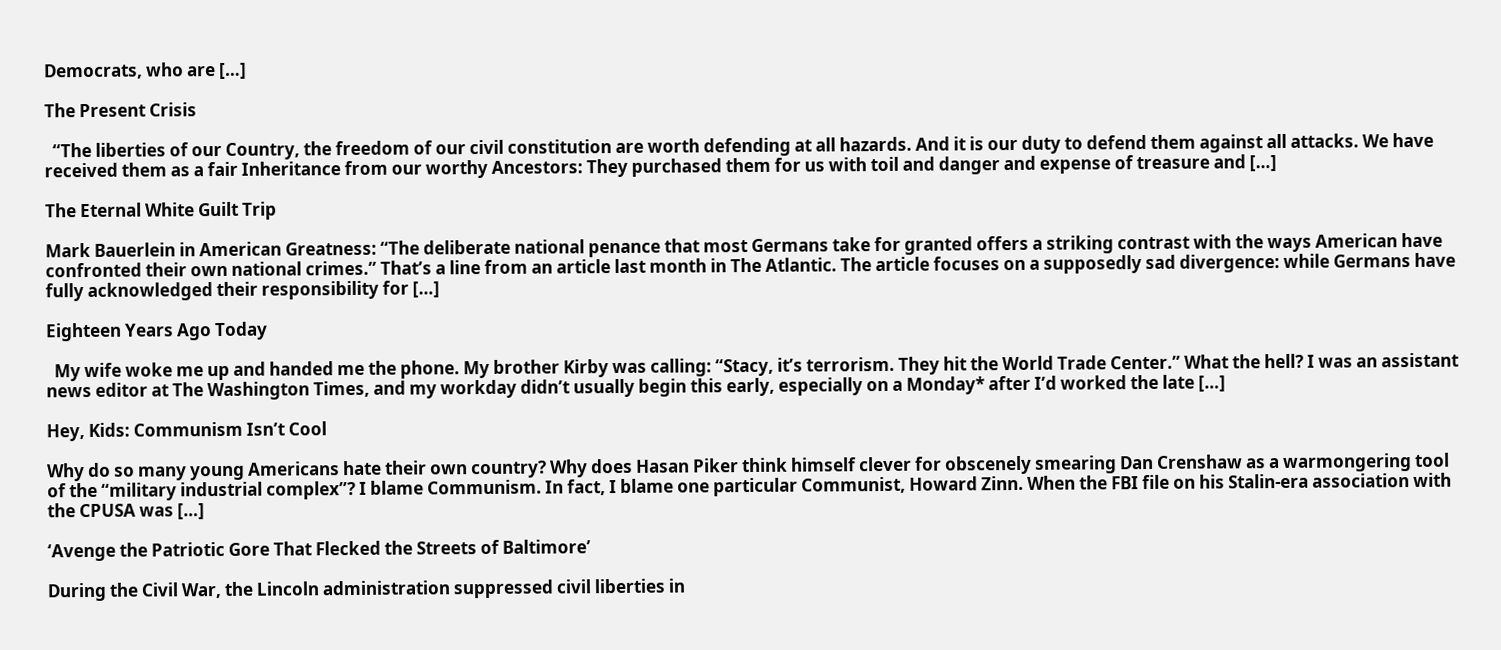Democrats, who are […]

The Present Crisis

  “The liberties of our Country, the freedom of our civil constitution are worth defending at all hazards. And it is our duty to defend them against all attacks. We have received them as a fair Inheritance from our worthy Ancestors: They purchased them for us with toil and danger and expense of treasure and […]

The Eternal White Guilt Trip

Mark Bauerlein in American Greatness: “The deliberate national penance that most Germans take for granted offers a striking contrast with the ways American have confronted their own national crimes.” That’s a line from an article last month in The Atlantic. The article focuses on a supposedly sad divergence: while Germans have fully acknowledged their responsibility for […]

Eighteen Years Ago Today

  My wife woke me up and handed me the phone. My brother Kirby was calling: “Stacy, it’s terrorism. They hit the World Trade Center.” What the hell? I was an assistant news editor at The Washington Times, and my workday didn’t usually begin this early, especially on a Monday* after I’d worked the late […]

Hey, Kids: Communism Isn’t Cool

Why do so many young Americans hate their own country? Why does Hasan Piker think himself clever for obscenely smearing Dan Crenshaw as a warmongering tool of the “military industrial complex”? I blame Communism. In fact, I blame one particular Communist, Howard Zinn. When the FBI file on his Stalin-era association with the CPUSA was […]

‘Avenge the Patriotic Gore That Flecked the Streets of Baltimore’

During the Civil War, the Lincoln administration suppressed civil liberties in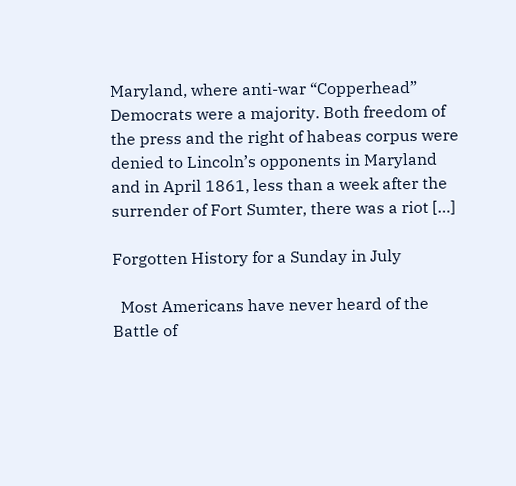Maryland, where anti-war “Copperhead” Democrats were a majority. Both freedom of the press and the right of habeas corpus were denied to Lincoln’s opponents in Maryland and in April 1861, less than a week after the surrender of Fort Sumter, there was a riot […]

Forgotten History for a Sunday in July

  Most Americans have never heard of the Battle of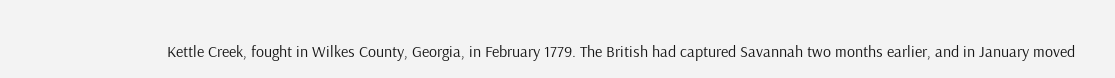Kettle Creek, fought in Wilkes County, Georgia, in February 1779. The British had captured Savannah two months earlier, and in January moved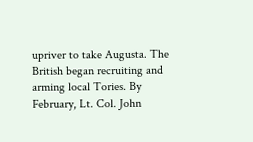upriver to take Augusta. The British began recruiting and arming local Tories. By February, Lt. Col. John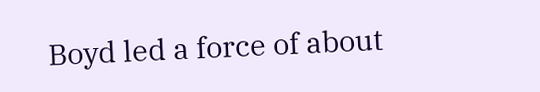Boyd led a force of about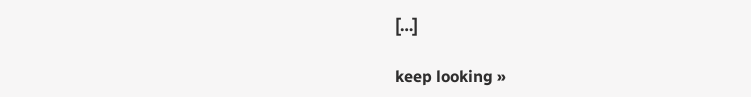[…]

keep looking »